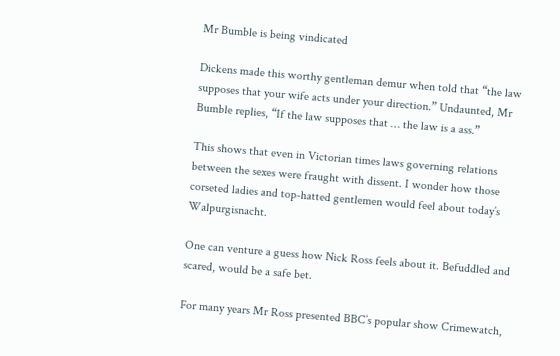Mr Bumble is being vindicated

Dickens made this worthy gentleman demur when told that “the law supposes that your wife acts under your direction.” Undaunted, Mr Bumble replies, “If the law supposes that … the law is a ass.”

This shows that even in Victorian times laws governing relations between the sexes were fraught with dissent. I wonder how those corseted ladies and top-hatted gentlemen would feel about today’s Walpurgisnacht.

One can venture a guess how Nick Ross feels about it. Befuddled and scared, would be a safe bet.

For many years Mr Ross presented BBC’s popular show Crimewatch,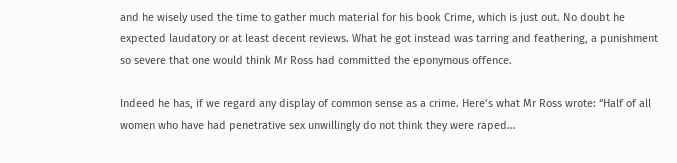and he wisely used the time to gather much material for his book Crime, which is just out. No doubt he expected laudatory or at least decent reviews. What he got instead was tarring and feathering, a punishment so severe that one would think Mr Ross had committed the eponymous offence.

Indeed he has, if we regard any display of common sense as a crime. Here’s what Mr Ross wrote: “Half of all women who have had penetrative sex unwillingly do not think they were raped…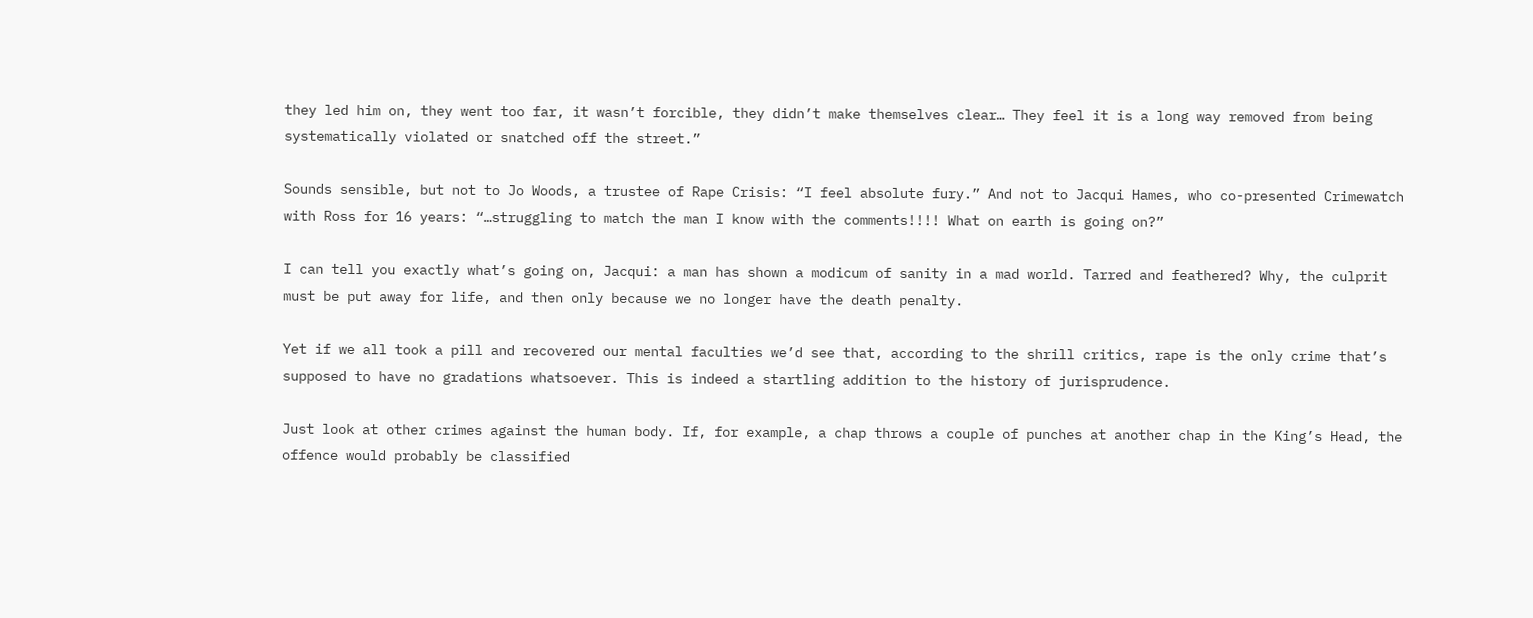they led him on, they went too far, it wasn’t forcible, they didn’t make themselves clear… They feel it is a long way removed from being systematically violated or snatched off the street.”

Sounds sensible, but not to Jo Woods, a trustee of Rape Crisis: “I feel absolute fury.” And not to Jacqui Hames, who co-presented Crimewatch with Ross for 16 years: “…struggling to match the man I know with the comments!!!! What on earth is going on?”

I can tell you exactly what’s going on, Jacqui: a man has shown a modicum of sanity in a mad world. Tarred and feathered? Why, the culprit must be put away for life, and then only because we no longer have the death penalty.

Yet if we all took a pill and recovered our mental faculties we’d see that, according to the shrill critics, rape is the only crime that’s supposed to have no gradations whatsoever. This is indeed a startling addition to the history of jurisprudence.

Just look at other crimes against the human body. If, for example, a chap throws a couple of punches at another chap in the King’s Head, the offence would probably be classified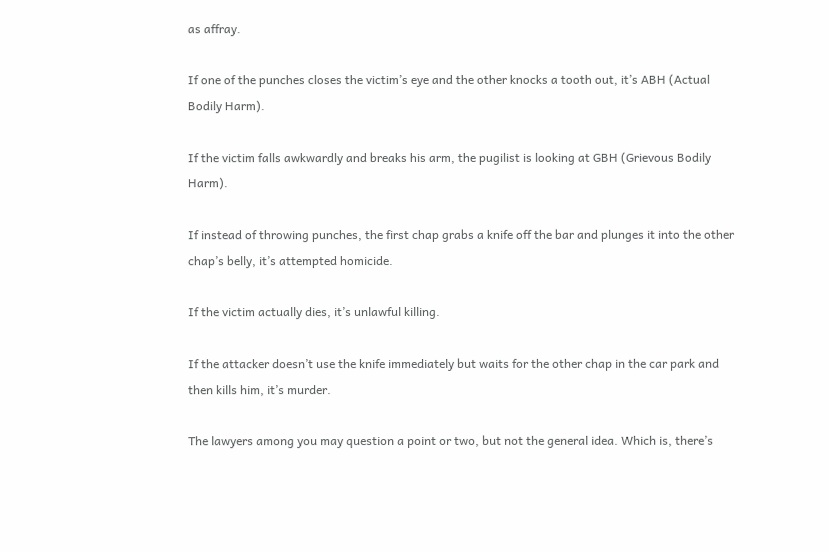as affray.

If one of the punches closes the victim’s eye and the other knocks a tooth out, it’s ABH (Actual Bodily Harm).

If the victim falls awkwardly and breaks his arm, the pugilist is looking at GBH (Grievous Bodily Harm).

If instead of throwing punches, the first chap grabs a knife off the bar and plunges it into the other chap’s belly, it’s attempted homicide.

If the victim actually dies, it’s unlawful killing.

If the attacker doesn’t use the knife immediately but waits for the other chap in the car park and then kills him, it’s murder.

The lawyers among you may question a point or two, but not the general idea. Which is, there’s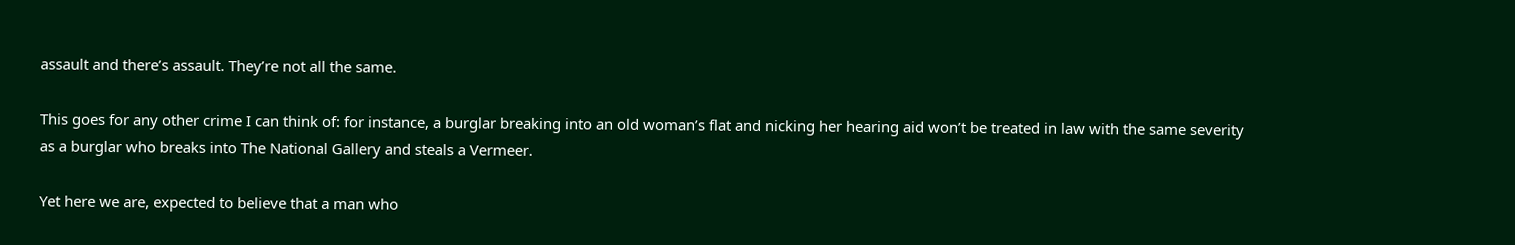assault and there’s assault. They’re not all the same.

This goes for any other crime I can think of: for instance, a burglar breaking into an old woman’s flat and nicking her hearing aid won’t be treated in law with the same severity as a burglar who breaks into The National Gallery and steals a Vermeer.

Yet here we are, expected to believe that a man who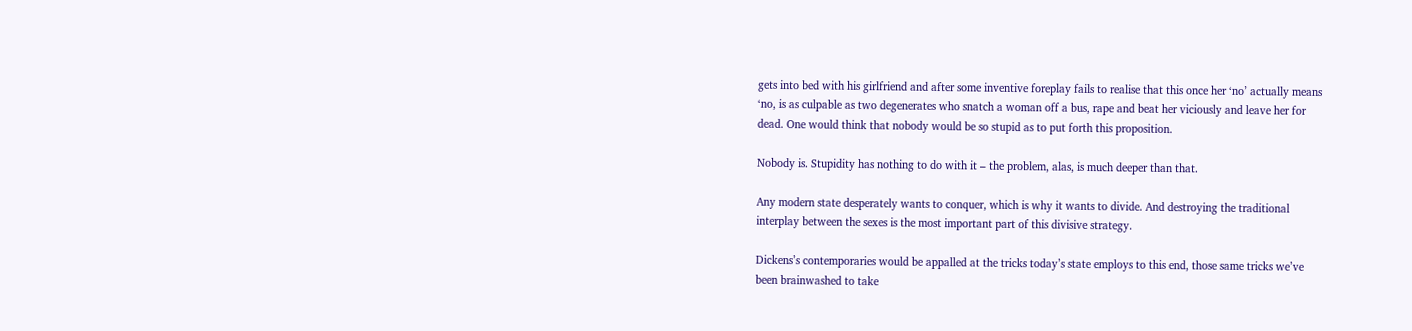gets into bed with his girlfriend and after some inventive foreplay fails to realise that this once her ‘no’ actually means ‘no, is as culpable as two degenerates who snatch a woman off a bus, rape and beat her viciously and leave her for dead. One would think that nobody would be so stupid as to put forth this proposition.

Nobody is. Stupidity has nothing to do with it – the problem, alas, is much deeper than that.

Any modern state desperately wants to conquer, which is why it wants to divide. And destroying the traditional interplay between the sexes is the most important part of this divisive strategy.

Dickens’s contemporaries would be appalled at the tricks today’s state employs to this end, those same tricks we’ve been brainwashed to take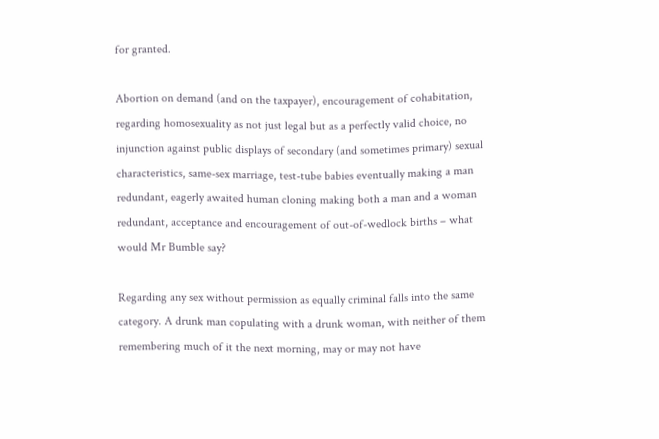for granted.

Abortion on demand (and on the taxpayer), encouragement of cohabitation, regarding homosexuality as not just legal but as a perfectly valid choice, no injunction against public displays of secondary (and sometimes primary) sexual characteristics, same-sex marriage, test-tube babies eventually making a man redundant, eagerly awaited human cloning making both a man and a woman redundant, acceptance and encouragement of out-of-wedlock births – what would Mr Bumble say?

Regarding any sex without permission as equally criminal falls into the same category. A drunk man copulating with a drunk woman, with neither of them remembering much of it the next morning, may or may not have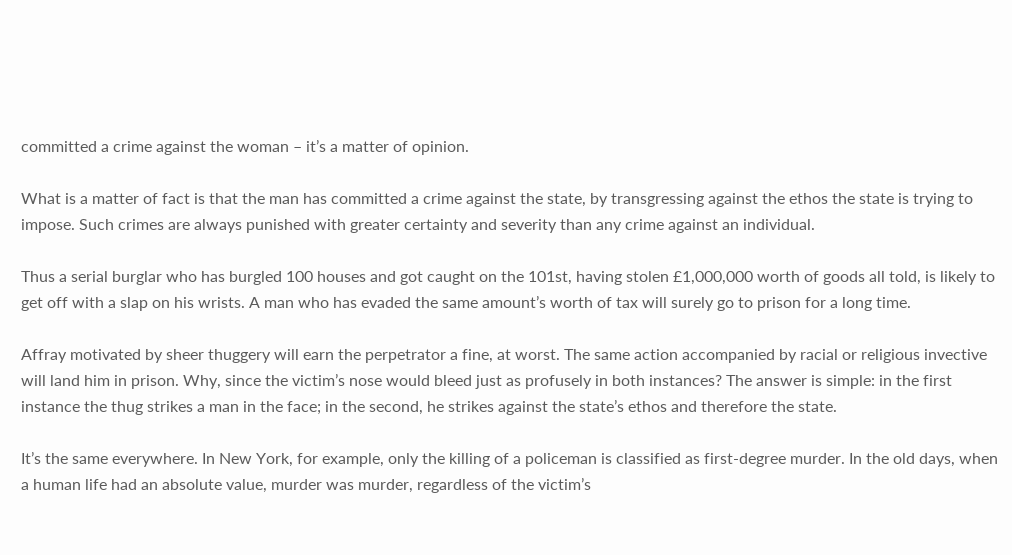committed a crime against the woman – it’s a matter of opinion.

What is a matter of fact is that the man has committed a crime against the state, by transgressing against the ethos the state is trying to impose. Such crimes are always punished with greater certainty and severity than any crime against an individual.

Thus a serial burglar who has burgled 100 houses and got caught on the 101st, having stolen £1,000,000 worth of goods all told, is likely to get off with a slap on his wrists. A man who has evaded the same amount’s worth of tax will surely go to prison for a long time.

Affray motivated by sheer thuggery will earn the perpetrator a fine, at worst. The same action accompanied by racial or religious invective will land him in prison. Why, since the victim’s nose would bleed just as profusely in both instances? The answer is simple: in the first instance the thug strikes a man in the face; in the second, he strikes against the state’s ethos and therefore the state.

It’s the same everywhere. In New York, for example, only the killing of a policeman is classified as first-degree murder. In the old days, when a human life had an absolute value, murder was murder, regardless of the victim’s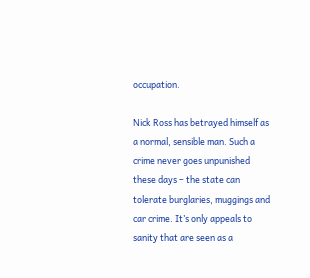occupation.

Nick Ross has betrayed himself as a normal, sensible man. Such a crime never goes unpunished these days – the state can tolerate burglaries, muggings and car crime. It’s only appeals to sanity that are seen as a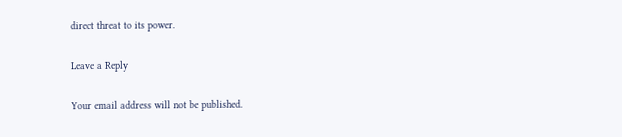direct threat to its power.

Leave a Reply

Your email address will not be published.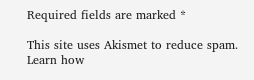Required fields are marked *

This site uses Akismet to reduce spam. Learn how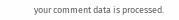your comment data is processed.